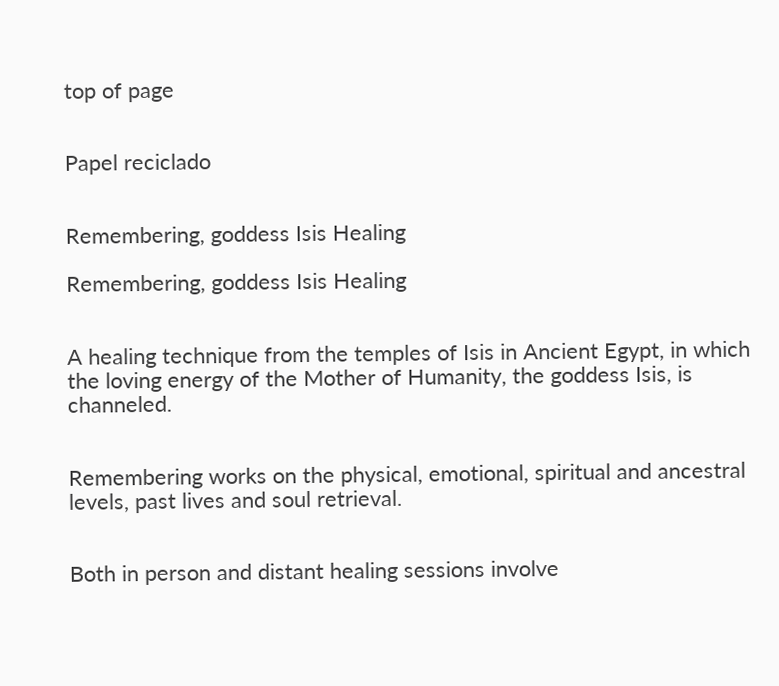top of page


Papel reciclado


Remembering, goddess Isis Healing

Remembering, goddess Isis Healing


A healing technique from the temples of Isis in Ancient Egypt, in which the loving energy of the Mother of Humanity, the goddess Isis, is channeled.


Remembering works on the physical, emotional, spiritual and ancestral levels, past lives and soul retrieval.


Both in person and distant healing sessions involve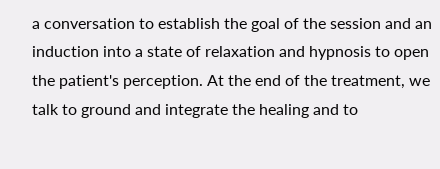a conversation to establish the goal of the session and an induction into a state of relaxation and hypnosis to open the patient's perception. At the end of the treatment, we talk to ground and integrate the healing and to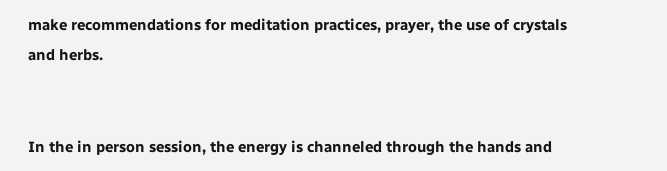make recommendations for meditation practices, prayer, the use of crystals and herbs.


In the in person session, the energy is channeled through the hands and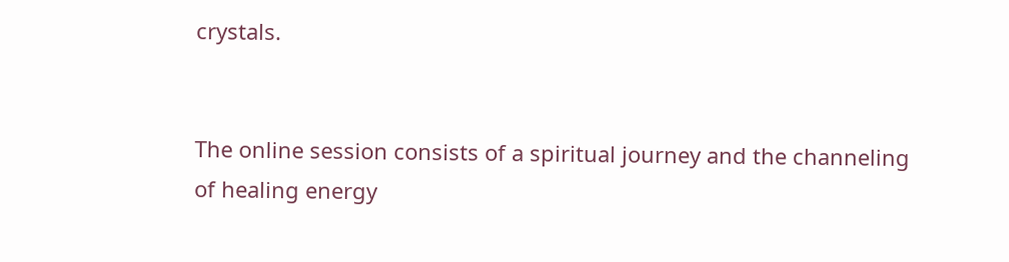crystals.


The online session consists of a spiritual journey and the channeling of healing energy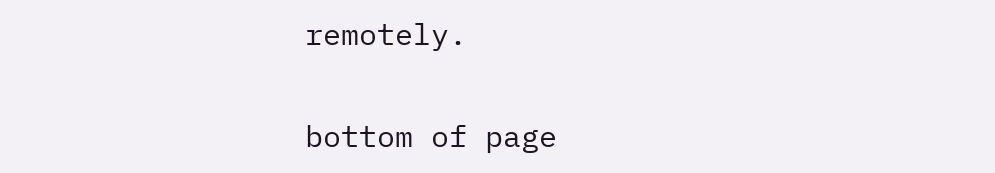remotely.

bottom of page